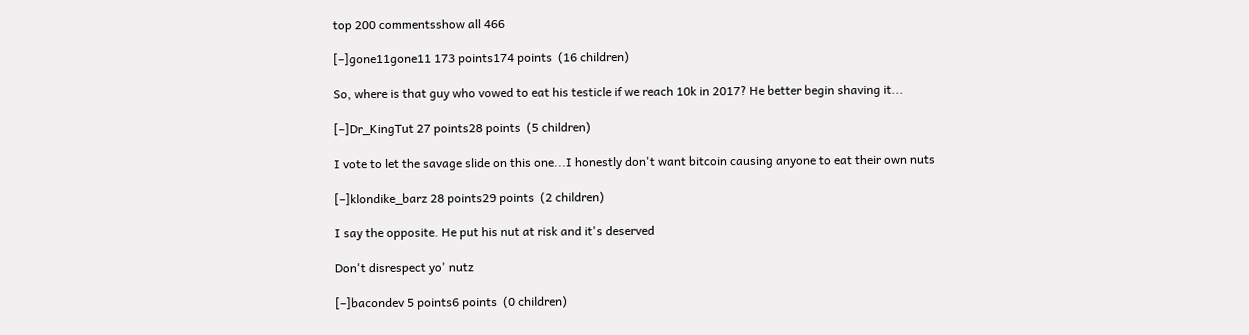top 200 commentsshow all 466

[–]gone11gone11 173 points174 points  (16 children)

So, where is that guy who vowed to eat his testicle if we reach 10k in 2017? He better begin shaving it...

[–]Dr_KingTut 27 points28 points  (5 children)

I vote to let the savage slide on this one...I honestly don't want bitcoin causing anyone to eat their own nuts

[–]klondike_barz 28 points29 points  (2 children)

I say the opposite. He put his nut at risk and it's deserved

Don't disrespect yo' nutz

[–]bacondev 5 points6 points  (0 children)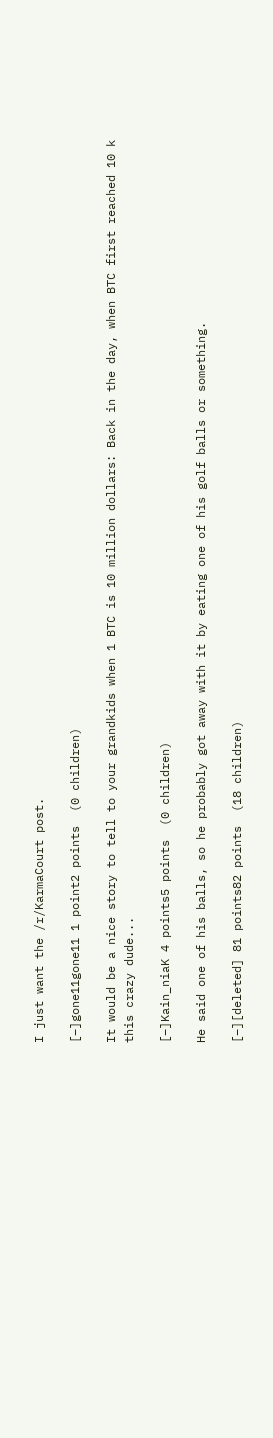I just want the /r/KarmaCourt post.

[–]gone11gone11 1 point2 points  (0 children)

It would be a nice story to tell to your grandkids when 1 BTC is 10 million dollars: Back in the day, when BTC first reached 10 k this crazy dude...

[–]Kain_niaK 4 points5 points  (0 children)

He said one of his balls, so he probably got away with it by eating one of his golf balls or something.

[–][deleted] 81 points82 points  (18 children)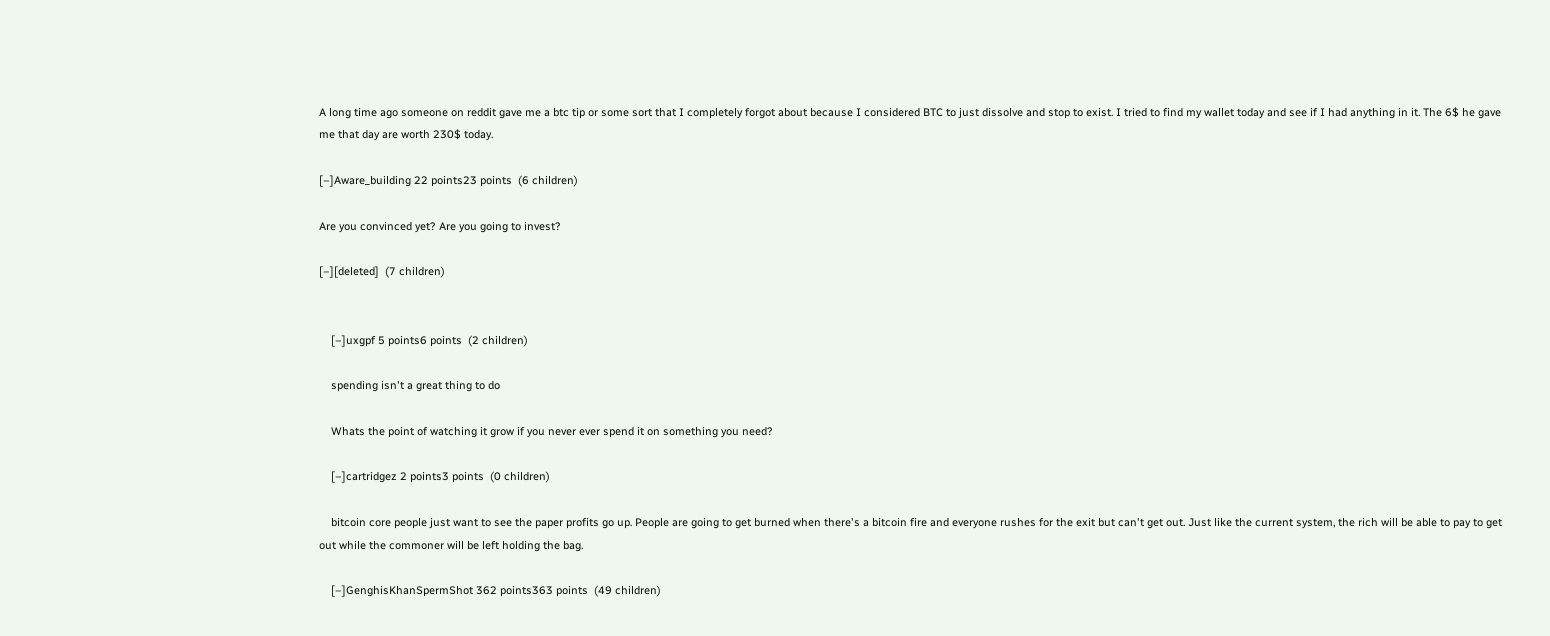A long time ago someone on reddit gave me a btc tip or some sort that I completely forgot about because I considered BTC to just dissolve and stop to exist. I tried to find my wallet today and see if I had anything in it. The 6$ he gave me that day are worth 230$ today.

[–]Aware_building 22 points23 points  (6 children)

Are you convinced yet? Are you going to invest?

[–][deleted]  (7 children)


    [–]uxgpf 5 points6 points  (2 children)

    spending isn't a great thing to do

    Whats the point of watching it grow if you never ever spend it on something you need?

    [–]cartridgez 2 points3 points  (0 children)

    bitcoin core people just want to see the paper profits go up. People are going to get burned when there's a bitcoin fire and everyone rushes for the exit but can't get out. Just like the current system, the rich will be able to pay to get out while the commoner will be left holding the bag.

    [–]GenghisKhanSpermShot 362 points363 points  (49 children)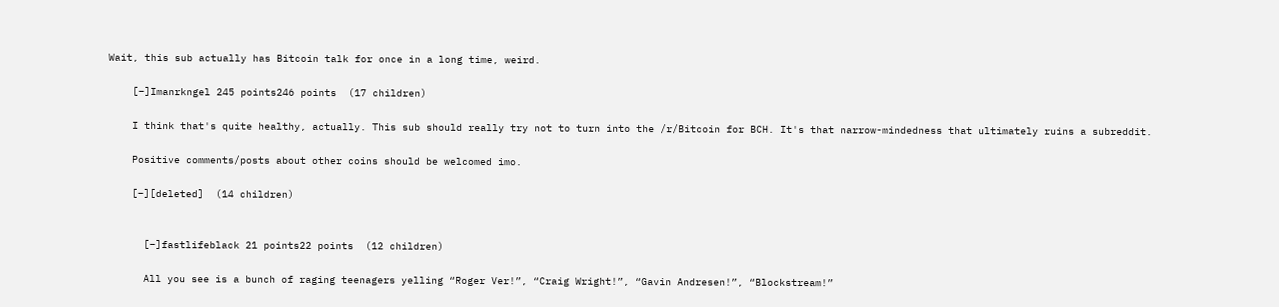Wait, this sub actually has Bitcoin talk for once in a long time, weird.

    [–]Imanrkngel 245 points246 points  (17 children)

    I think that's quite healthy, actually. This sub should really try not to turn into the /r/Bitcoin for BCH. It's that narrow-mindedness that ultimately ruins a subreddit.

    Positive comments/posts about other coins should be welcomed imo.

    [–][deleted]  (14 children)


      [–]fastlifeblack 21 points22 points  (12 children)

      All you see is a bunch of raging teenagers yelling “Roger Ver!”, “Craig Wright!”, “Gavin Andresen!”, “Blockstream!”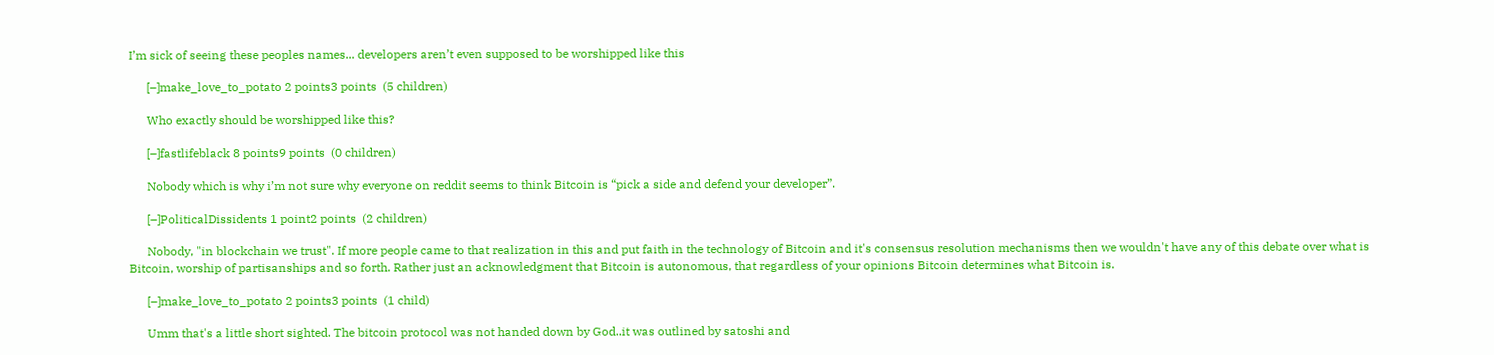I’m sick of seeing these peoples names... developers aren’t even supposed to be worshipped like this

      [–]make_love_to_potato 2 points3 points  (5 children)

      Who exactly should be worshipped like this?

      [–]fastlifeblack 8 points9 points  (0 children)

      Nobody which is why i’m not sure why everyone on reddit seems to think Bitcoin is “pick a side and defend your developer”.

      [–]PoliticalDissidents 1 point2 points  (2 children)

      Nobody, "in blockchain we trust". If more people came to that realization in this and put faith in the technology of Bitcoin and it's consensus resolution mechanisms then we wouldn't have any of this debate over what is Bitcoin, worship of partisanships and so forth. Rather just an acknowledgment that Bitcoin is autonomous, that regardless of your opinions Bitcoin determines what Bitcoin is.

      [–]make_love_to_potato 2 points3 points  (1 child)

      Umm that's a little short sighted. The bitcoin protocol was not handed down by God..it was outlined by satoshi and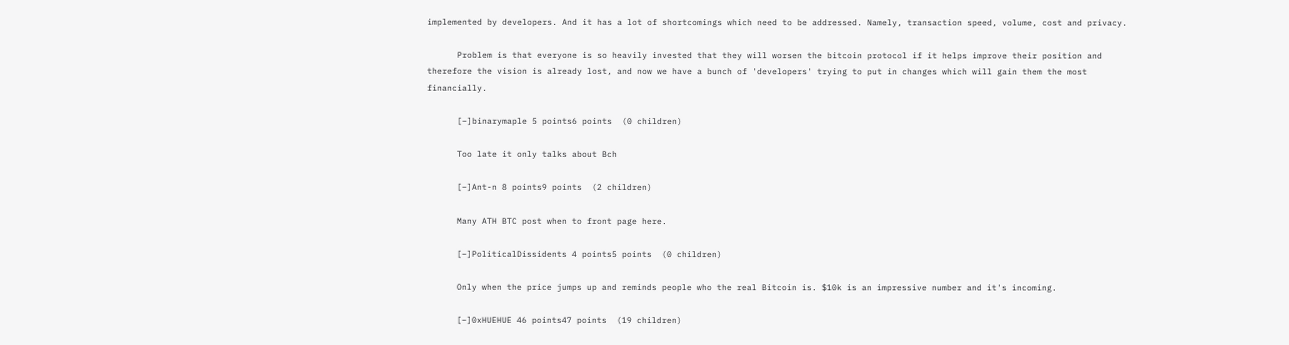implemented by developers. And it has a lot of shortcomings which need to be addressed. Namely, transaction speed, volume, cost and privacy.

      Problem is that everyone is so heavily invested that they will worsen the bitcoin protocol if it helps improve their position and therefore the vision is already lost, and now we have a bunch of 'developers' trying to put in changes which will gain them the most financially.

      [–]binarymaple 5 points6 points  (0 children)

      Too late it only talks about Bch

      [–]Ant-n 8 points9 points  (2 children)

      Many ATH BTC post when to front page here.

      [–]PoliticalDissidents 4 points5 points  (0 children)

      Only when the price jumps up and reminds people who the real Bitcoin is. $10k is an impressive number and it's incoming.

      [–]0xHUEHUE 46 points47 points  (19 children)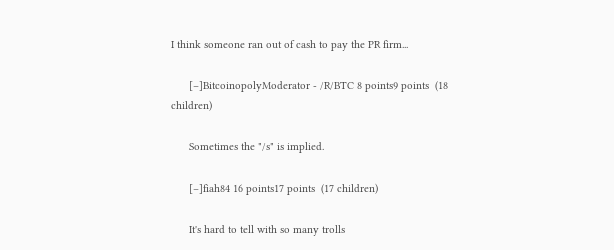I think someone ran out of cash to pay the PR firm...

      [–]BitcoinopolyModerator - /R/BTC 8 points9 points  (18 children)

      Sometimes the "/s" is implied.

      [–]fiah84 16 points17 points  (17 children)

      It's hard to tell with so many trolls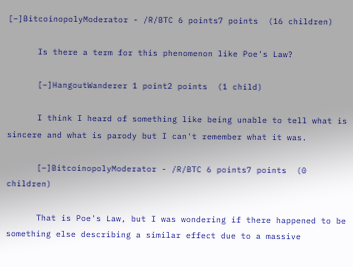[–]BitcoinopolyModerator - /R/BTC 6 points7 points  (16 children)

      Is there a term for this phenomenon like Poe's Law?

      [–]HangoutWanderer 1 point2 points  (1 child)

      I think I heard of something like being unable to tell what is sincere and what is parody but I can't remember what it was.

      [–]BitcoinopolyModerator - /R/BTC 6 points7 points  (0 children)

      That is Poe's Law, but I was wondering if there happened to be something else describing a similar effect due to a massive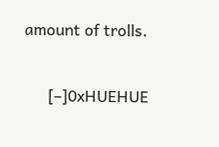amount of trolls.

      [–]0xHUEHUE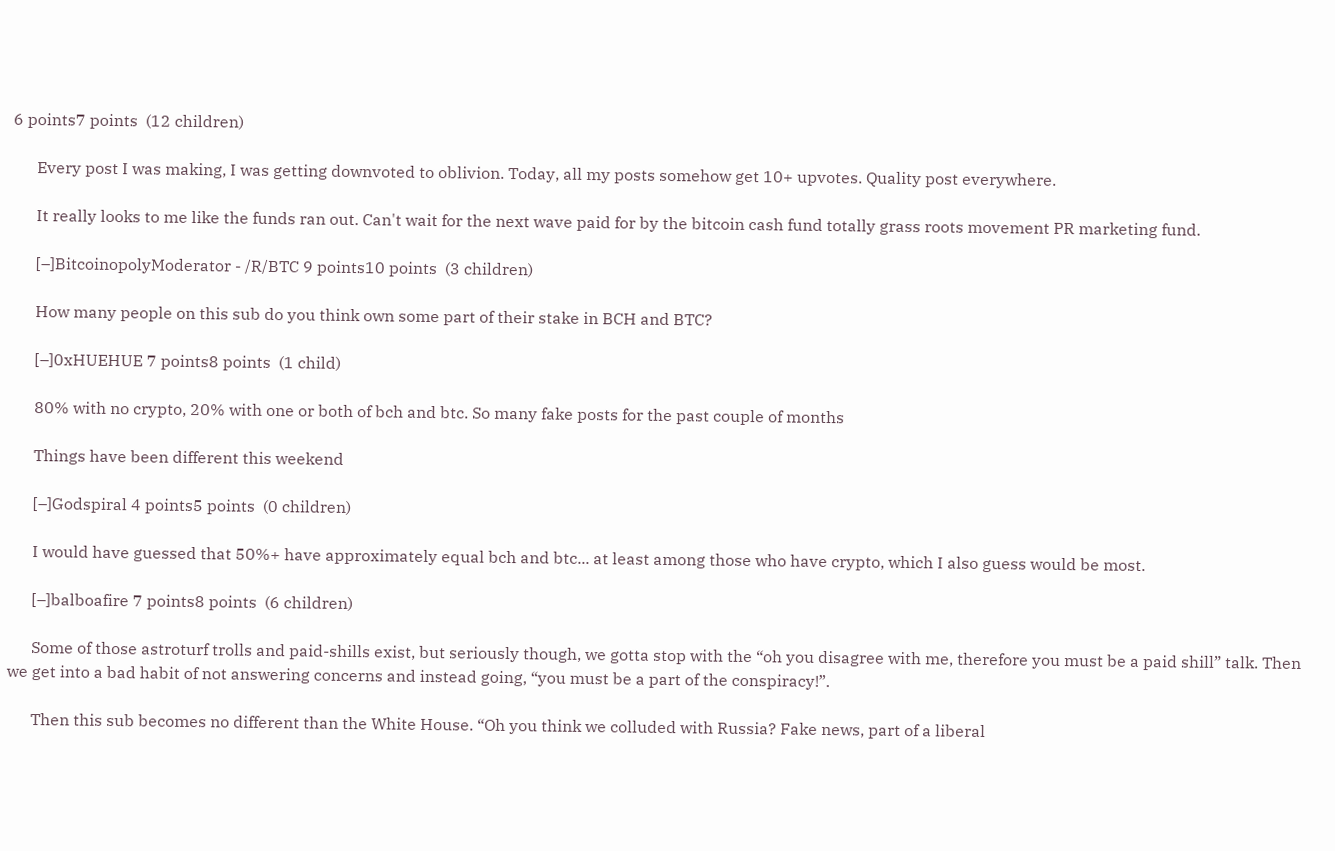6 points7 points  (12 children)

      Every post I was making, I was getting downvoted to oblivion. Today, all my posts somehow get 10+ upvotes. Quality post everywhere.

      It really looks to me like the funds ran out. Can't wait for the next wave paid for by the bitcoin cash fund totally grass roots movement PR marketing fund.

      [–]BitcoinopolyModerator - /R/BTC 9 points10 points  (3 children)

      How many people on this sub do you think own some part of their stake in BCH and BTC?

      [–]0xHUEHUE 7 points8 points  (1 child)

      80% with no crypto, 20% with one or both of bch and btc. So many fake posts for the past couple of months

      Things have been different this weekend

      [–]Godspiral 4 points5 points  (0 children)

      I would have guessed that 50%+ have approximately equal bch and btc... at least among those who have crypto, which I also guess would be most.

      [–]balboafire 7 points8 points  (6 children)

      Some of those astroturf trolls and paid-shills exist, but seriously though, we gotta stop with the “oh you disagree with me, therefore you must be a paid shill” talk. Then we get into a bad habit of not answering concerns and instead going, “you must be a part of the conspiracy!”.

      Then this sub becomes no different than the White House. “Oh you think we colluded with Russia? Fake news, part of a liberal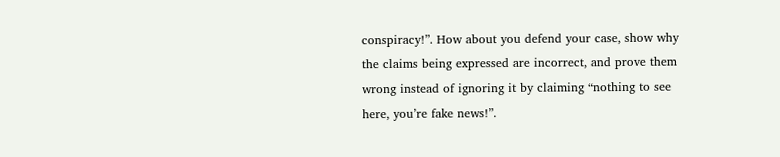conspiracy!”. How about you defend your case, show why the claims being expressed are incorrect, and prove them wrong instead of ignoring it by claiming “nothing to see here, you’re fake news!”.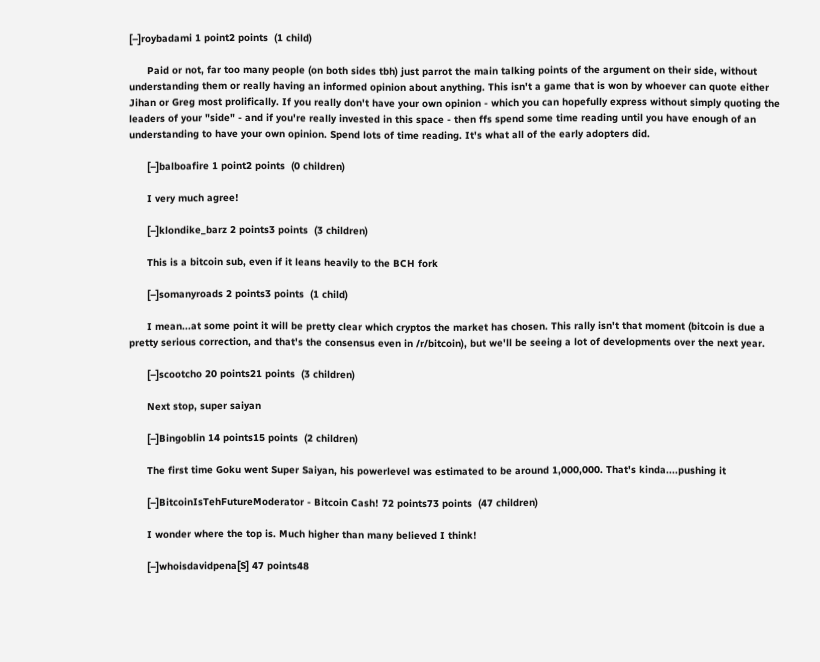[–]roybadami 1 point2 points  (1 child)

      Paid or not, far too many people (on both sides tbh) just parrot the main talking points of the argument on their side, without understanding them or really having an informed opinion about anything. This isn't a game that is won by whoever can quote either Jihan or Greg most prolifically. If you really don't have your own opinion - which you can hopefully express without simply quoting the leaders of your "side" - and if you're really invested in this space - then ffs spend some time reading until you have enough of an understanding to have your own opinion. Spend lots of time reading. It's what all of the early adopters did.

      [–]balboafire 1 point2 points  (0 children)

      I very much agree!

      [–]klondike_barz 2 points3 points  (3 children)

      This is a bitcoin sub, even if it leans heavily to the BCH fork

      [–]somanyroads 2 points3 points  (1 child)

      I mean...at some point it will be pretty clear which cryptos the market has chosen. This rally isn't that moment (bitcoin is due a pretty serious correction, and that's the consensus even in /r/bitcoin), but we'll be seeing a lot of developments over the next year.

      [–]scootcho 20 points21 points  (3 children)

      Next stop, super saiyan

      [–]Bingoblin 14 points15 points  (2 children)

      The first time Goku went Super Saiyan, his powerlevel was estimated to be around 1,000,000. That's kinda....pushing it

      [–]BitcoinIsTehFutureModerator - Bitcoin Cash! 72 points73 points  (47 children)

      I wonder where the top is. Much higher than many believed I think!

      [–]whoisdavidpena[S] 47 points48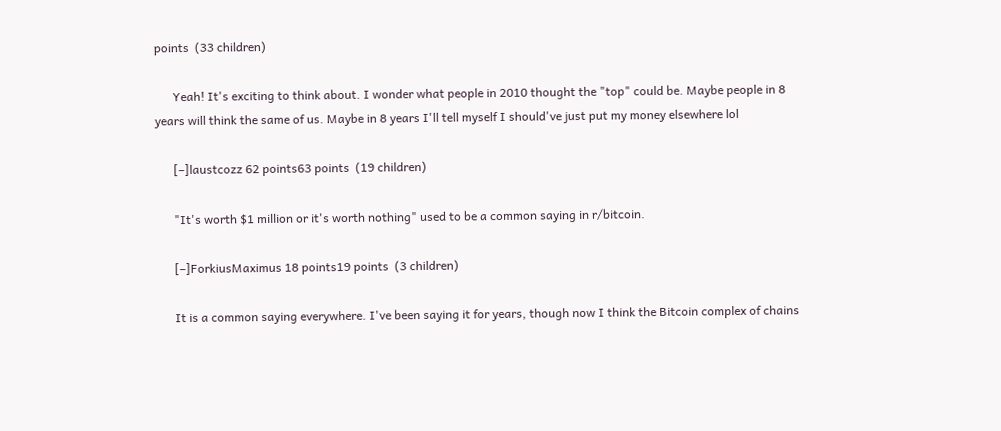points  (33 children)

      Yeah! It's exciting to think about. I wonder what people in 2010 thought the "top" could be. Maybe people in 8 years will think the same of us. Maybe in 8 years I'll tell myself I should've just put my money elsewhere lol

      [–]laustcozz 62 points63 points  (19 children)

      "It's worth $1 million or it's worth nothing" used to be a common saying in r/bitcoin.

      [–]ForkiusMaximus 18 points19 points  (3 children)

      It is a common saying everywhere. I've been saying it for years, though now I think the Bitcoin complex of chains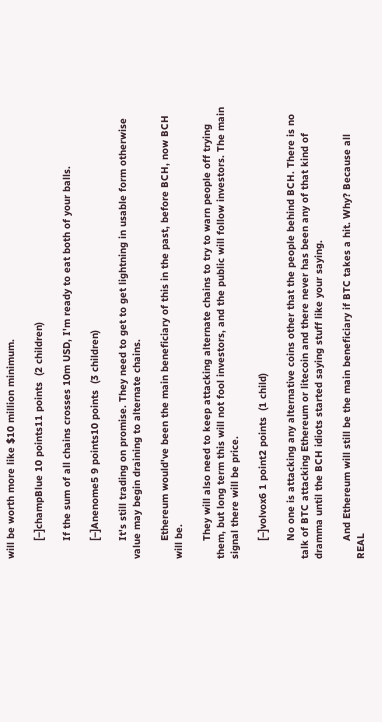will be worth more like $10 million minimum.

      [–]champBlue 10 points11 points  (2 children)

      If the sum of all chains crosses 10m USD, I'm ready to eat both of your balls.

      [–]Anenome5 9 points10 points  (3 children)

      It's still trading on promise. They need to get to get lightning in usable form otherwise value may begin draining to alternate chains.

      Ethereum would've been the main beneficiary of this in the past, before BCH, now BCH will be.

      They will also need to keep attacking alternate chains to try to warn people off trying them, but long term this will not fool investors, and the public will follow investors. The main signal there will be price.

      [–]volvox6 1 point2 points  (1 child)

      No one is attacking any alternative coins other that the people behind BCH. There is no talk of BTC attacking Ethereum or litecoin and there never has been any of that kind of dramma until the BCH idiots started saying stuff like your saying.

      And Ethereum will still be the main beneficiary if BTC takes a hit. Why? Because all REAL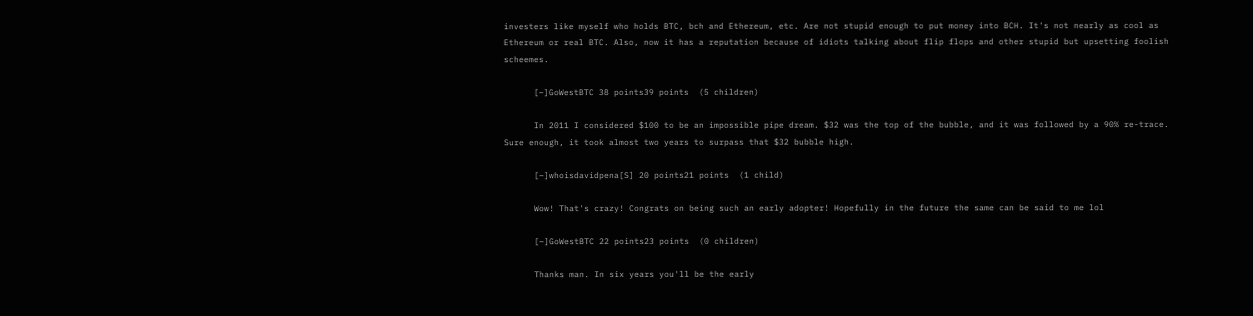investers like myself who holds BTC, bch and Ethereum, etc. Are not stupid enough to put money into BCH. It's not nearly as cool as Ethereum or real BTC. Also, now it has a reputation because of idiots talking about flip flops and other stupid but upsetting foolish scheemes.

      [–]GoWestBTC 38 points39 points  (5 children)

      In 2011 I considered $100 to be an impossible pipe dream. $32 was the top of the bubble, and it was followed by a 90% re-trace. Sure enough, it took almost two years to surpass that $32 bubble high.

      [–]whoisdavidpena[S] 20 points21 points  (1 child)

      Wow! That's crazy! Congrats on being such an early adopter! Hopefully in the future the same can be said to me lol

      [–]GoWestBTC 22 points23 points  (0 children)

      Thanks man. In six years you'll be the early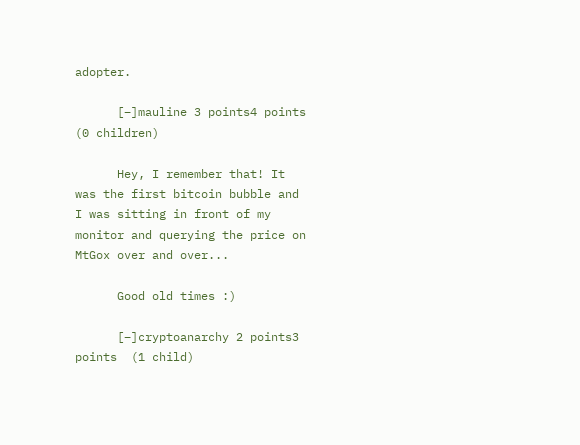adopter.

      [–]mauline 3 points4 points  (0 children)

      Hey, I remember that! It was the first bitcoin bubble and I was sitting in front of my monitor and querying the price on MtGox over and over...

      Good old times :)

      [–]cryptoanarchy 2 points3 points  (1 child)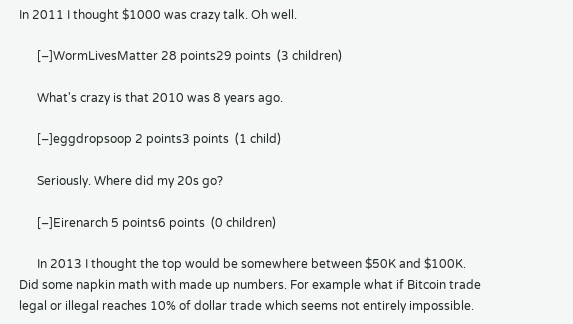In 2011 I thought $1000 was crazy talk. Oh well.

      [–]WormLivesMatter 28 points29 points  (3 children)

      What's crazy is that 2010 was 8 years ago.

      [–]eggdropsoop 2 points3 points  (1 child)

      Seriously. Where did my 20s go?

      [–]Eirenarch 5 points6 points  (0 children)

      In 2013 I thought the top would be somewhere between $50K and $100K. Did some napkin math with made up numbers. For example what if Bitcoin trade legal or illegal reaches 10% of dollar trade which seems not entirely impossible.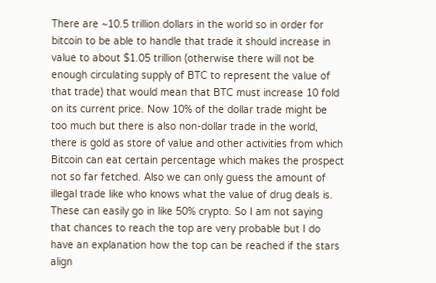There are ~10.5 trillion dollars in the world so in order for bitcoin to be able to handle that trade it should increase in value to about $1.05 trillion (otherwise there will not be enough circulating supply of BTC to represent the value of that trade) that would mean that BTC must increase 10 fold on its current price. Now 10% of the dollar trade might be too much but there is also non-dollar trade in the world, there is gold as store of value and other activities from which Bitcoin can eat certain percentage which makes the prospect not so far fetched. Also we can only guess the amount of illegal trade like who knows what the value of drug deals is. These can easily go in like 50% crypto. So I am not saying that chances to reach the top are very probable but I do have an explanation how the top can be reached if the stars align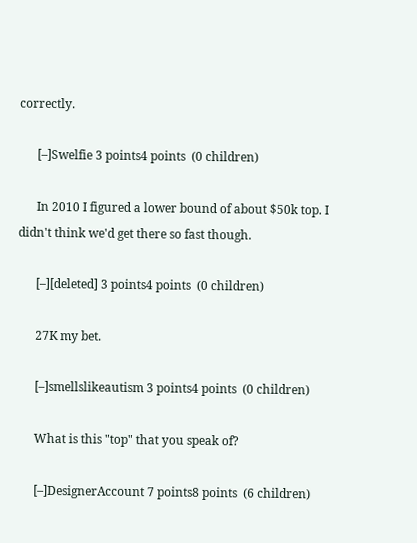correctly.

      [–]Swelfie 3 points4 points  (0 children)

      In 2010 I figured a lower bound of about $50k top. I didn't think we'd get there so fast though.

      [–][deleted] 3 points4 points  (0 children)

      27K my bet.

      [–]smellslikeautism 3 points4 points  (0 children)

      What is this "top" that you speak of?

      [–]DesignerAccount 7 points8 points  (6 children)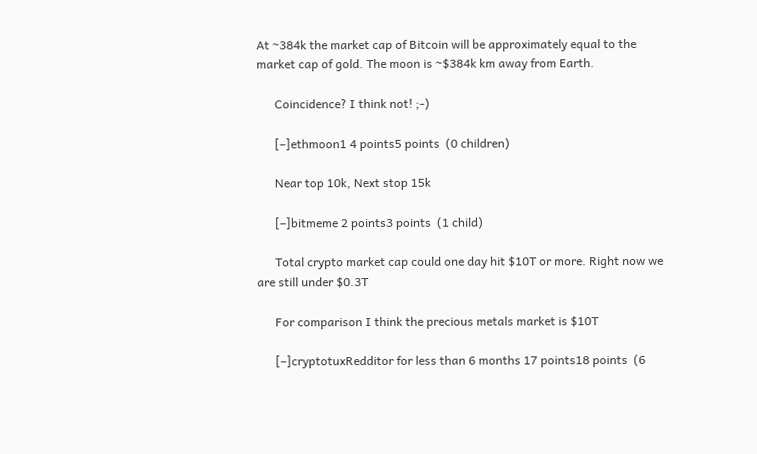At ~384k the market cap of Bitcoin will be approximately equal to the market cap of gold. The moon is ~$384k km away from Earth.

      Coincidence? I think not! ;-)

      [–]ethmoon1 4 points5 points  (0 children)

      Near top 10k, Next stop 15k

      [–]bitmeme 2 points3 points  (1 child)

      Total crypto market cap could one day hit $10T or more. Right now we are still under $0.3T

      For comparison I think the precious metals market is $10T

      [–]cryptotuxRedditor for less than 6 months 17 points18 points  (6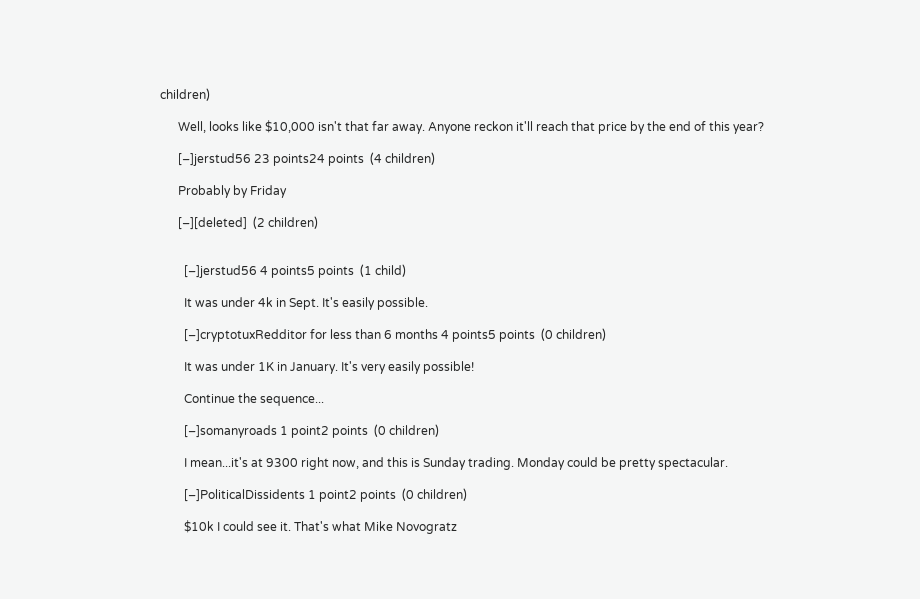children)

      Well, looks like $10,000 isn't that far away. Anyone reckon it'll reach that price by the end of this year?

      [–]jerstud56 23 points24 points  (4 children)

      Probably by Friday

      [–][deleted]  (2 children)


        [–]jerstud56 4 points5 points  (1 child)

        It was under 4k in Sept. It's easily possible.

        [–]cryptotuxRedditor for less than 6 months 4 points5 points  (0 children)

        It was under 1K in January. It's very easily possible!

        Continue the sequence...

        [–]somanyroads 1 point2 points  (0 children)

        I mean...it's at 9300 right now, and this is Sunday trading. Monday could be pretty spectacular.

        [–]PoliticalDissidents 1 point2 points  (0 children)

        $10k I could see it. That's what Mike Novogratz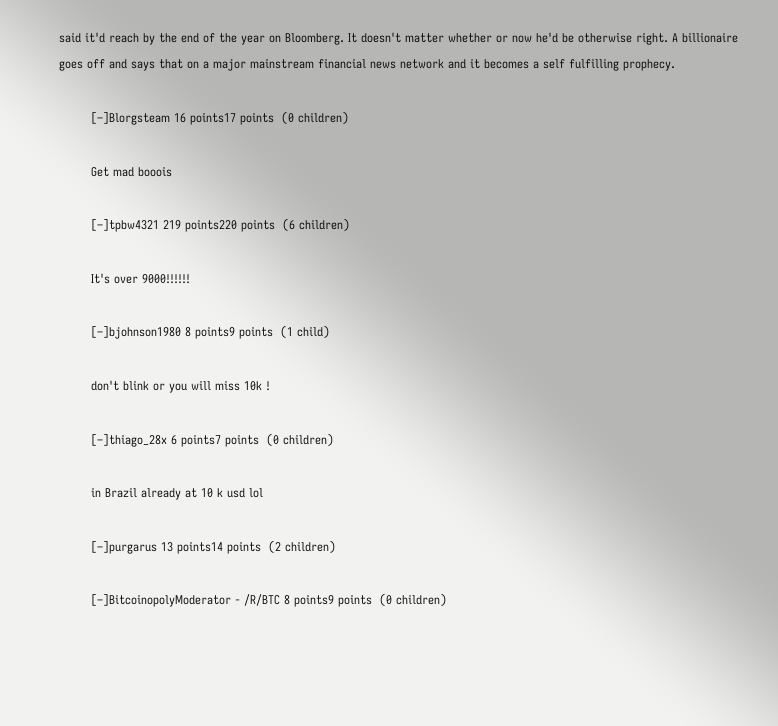said it'd reach by the end of the year on Bloomberg. It doesn't matter whether or now he'd be otherwise right. A billionaire goes off and says that on a major mainstream financial news network and it becomes a self fulfilling prophecy.

        [–]Blorgsteam 16 points17 points  (0 children)

        Get mad booois

        [–]tpbw4321 219 points220 points  (6 children)

        It's over 9000!!!!!!

        [–]bjohnson1980 8 points9 points  (1 child)

        don't blink or you will miss 10k !

        [–]thiago_28x 6 points7 points  (0 children)

        in Brazil already at 10 k usd lol

        [–]purgarus 13 points14 points  (2 children)

        [–]BitcoinopolyModerator - /R/BTC 8 points9 points  (0 children)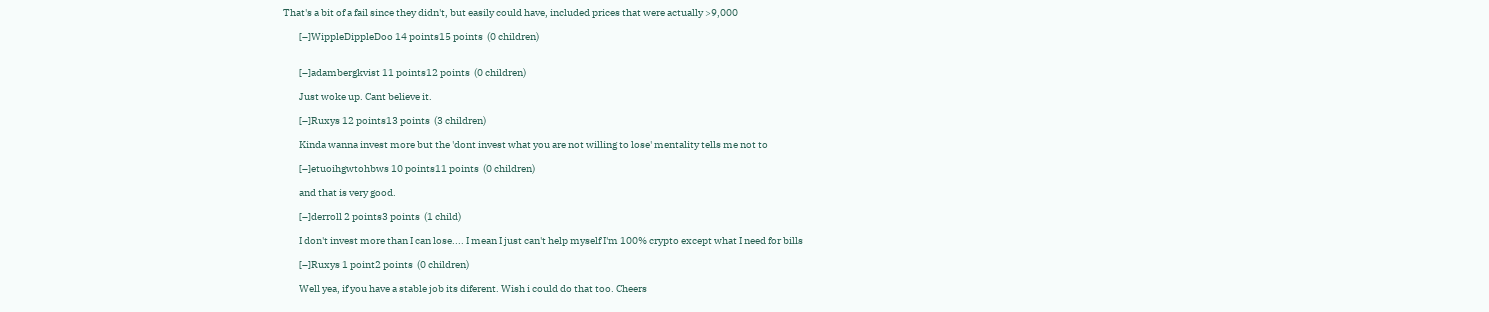That's a bit of a fail since they didn't, but easily could have, included prices that were actually >9,000

        [–]WippleDippleDoo 14 points15 points  (0 children)


        [–]adambergkvist 11 points12 points  (0 children)

        Just woke up. Cant believe it.

        [–]Ruxys 12 points13 points  (3 children)

        Kinda wanna invest more but the 'dont invest what you are not willing to lose' mentality tells me not to

        [–]etuoihgwtohbws 10 points11 points  (0 children)

        and that is very good.

        [–]derroll 2 points3 points  (1 child)

        I don't invest more than I can lose.... I mean I just can't help myself I'm 100% crypto except what I need for bills

        [–]Ruxys 1 point2 points  (0 children)

        Well yea, if you have a stable job its diferent. Wish i could do that too. Cheers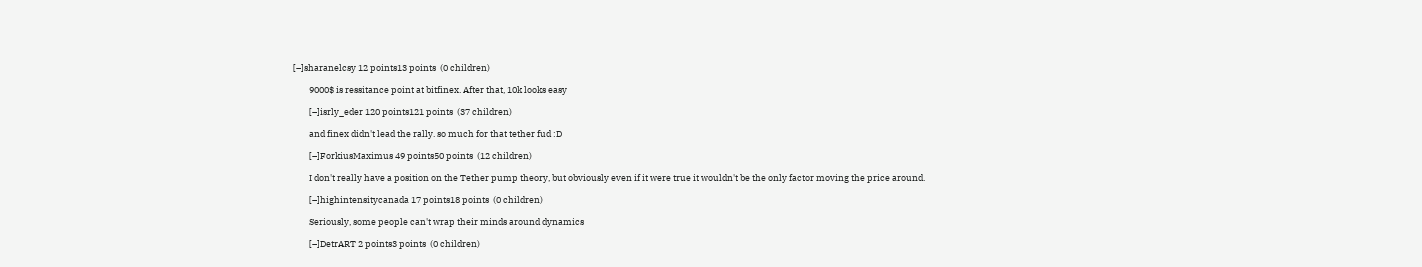[–]sharanelcsy 12 points13 points  (0 children)

        9000$ is ressitance point at bitfinex. After that, 10k looks easy

        [–]isrly_eder 120 points121 points  (37 children)

        and finex didn't lead the rally. so much for that tether fud :D

        [–]ForkiusMaximus 49 points50 points  (12 children)

        I don't really have a position on the Tether pump theory, but obviously even if it were true it wouldn't be the only factor moving the price around.

        [–]highintensitycanada 17 points18 points  (0 children)

        Seriously, some people can't wrap their minds around dynamics

        [–]DetrART 2 points3 points  (0 children)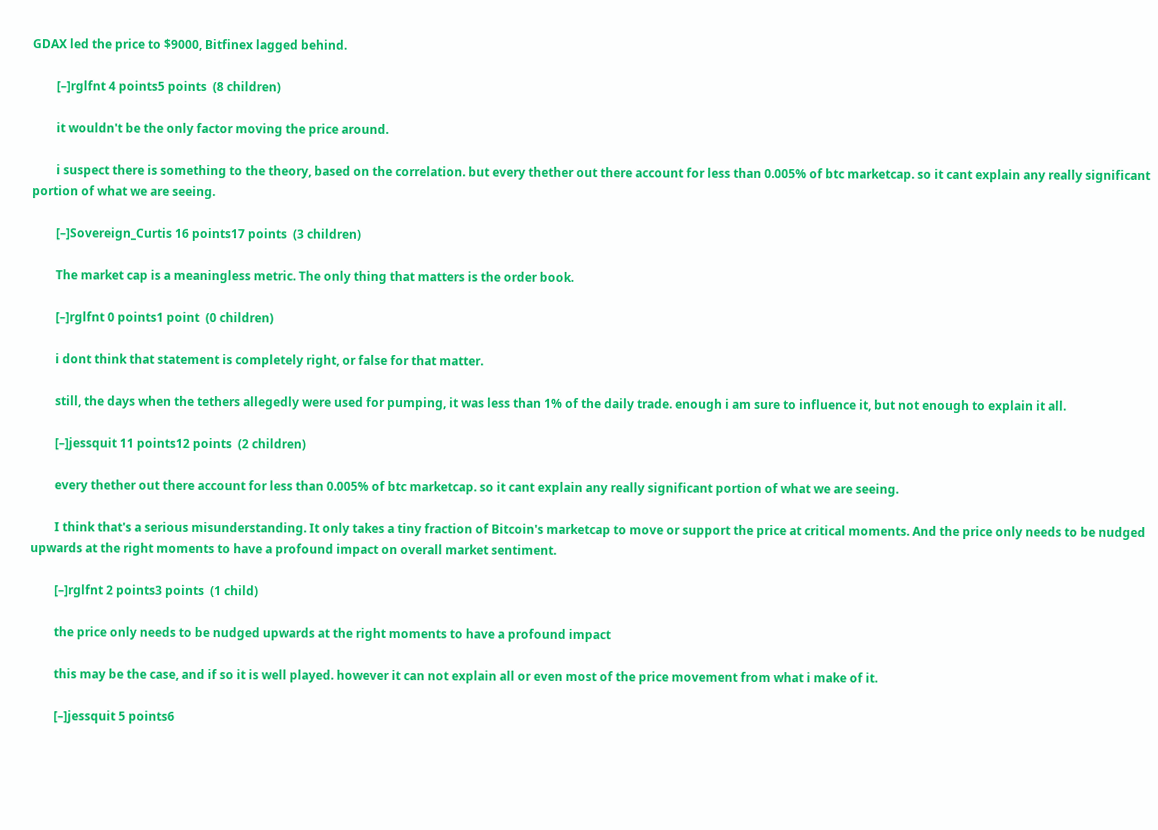GDAX led the price to $9000, Bitfinex lagged behind.

        [–]rglfnt 4 points5 points  (8 children)

        it wouldn't be the only factor moving the price around.

        i suspect there is something to the theory, based on the correlation. but every thether out there account for less than 0.005% of btc marketcap. so it cant explain any really significant portion of what we are seeing.

        [–]Sovereign_Curtis 16 points17 points  (3 children)

        The market cap is a meaningless metric. The only thing that matters is the order book.

        [–]rglfnt 0 points1 point  (0 children)

        i dont think that statement is completely right, or false for that matter.

        still, the days when the tethers allegedly were used for pumping, it was less than 1% of the daily trade. enough i am sure to influence it, but not enough to explain it all.

        [–]jessquit 11 points12 points  (2 children)

        every thether out there account for less than 0.005% of btc marketcap. so it cant explain any really significant portion of what we are seeing.

        I think that's a serious misunderstanding. It only takes a tiny fraction of Bitcoin's marketcap to move or support the price at critical moments. And the price only needs to be nudged upwards at the right moments to have a profound impact on overall market sentiment.

        [–]rglfnt 2 points3 points  (1 child)

        the price only needs to be nudged upwards at the right moments to have a profound impact

        this may be the case, and if so it is well played. however it can not explain all or even most of the price movement from what i make of it.

        [–]jessquit 5 points6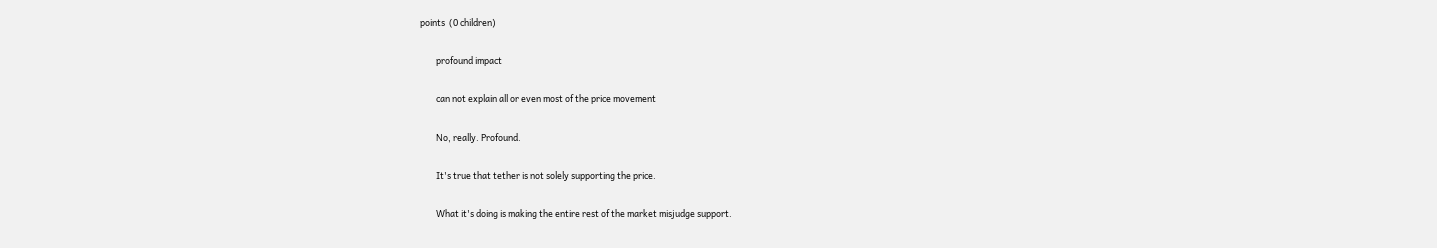points  (0 children)

        profound impact

        can not explain all or even most of the price movement

        No, really. Profound.

        It's true that tether is not solely supporting the price.

        What it's doing is making the entire rest of the market misjudge support.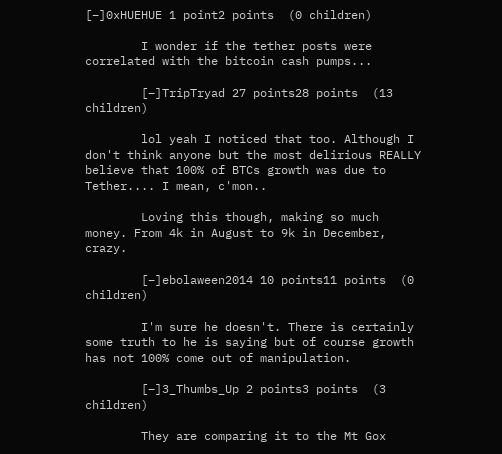[–]0xHUEHUE 1 point2 points  (0 children)

        I wonder if the tether posts were correlated with the bitcoin cash pumps...

        [–]TripTryad 27 points28 points  (13 children)

        lol yeah I noticed that too. Although I don't think anyone but the most delirious REALLY believe that 100% of BTCs growth was due to Tether.... I mean, c'mon..

        Loving this though, making so much money. From 4k in August to 9k in December, crazy.

        [–]ebolaween2014 10 points11 points  (0 children)

        I'm sure he doesn't. There is certainly some truth to he is saying but of course growth has not 100% come out of manipulation.

        [–]3_Thumbs_Up 2 points3 points  (3 children)

        They are comparing it to the Mt Gox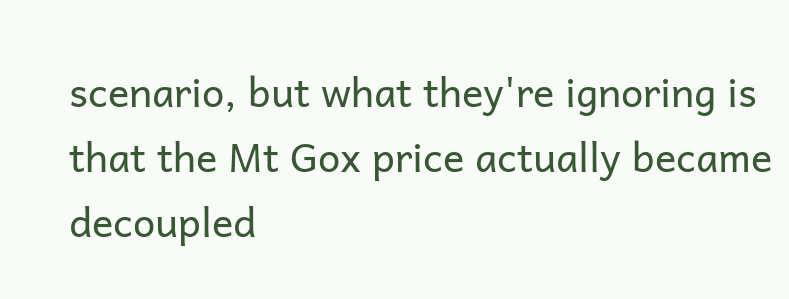scenario, but what they're ignoring is that the Mt Gox price actually became decoupled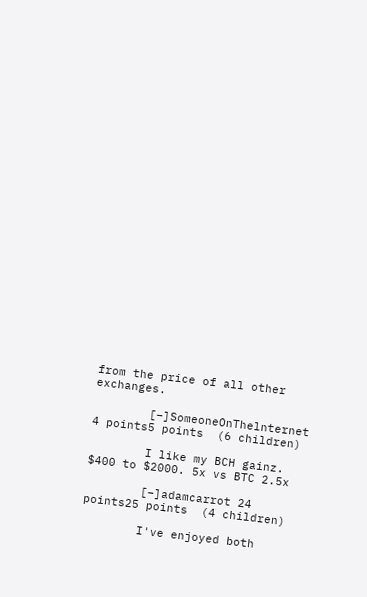from the price of all other exchanges.

        [–]SomeoneOnThelnternet 4 points5 points  (6 children)

        I like my BCH gainz. $400 to $2000. 5x vs BTC 2.5x

        [–]adamcarrot 24 points25 points  (4 children)

        I've enjoyed both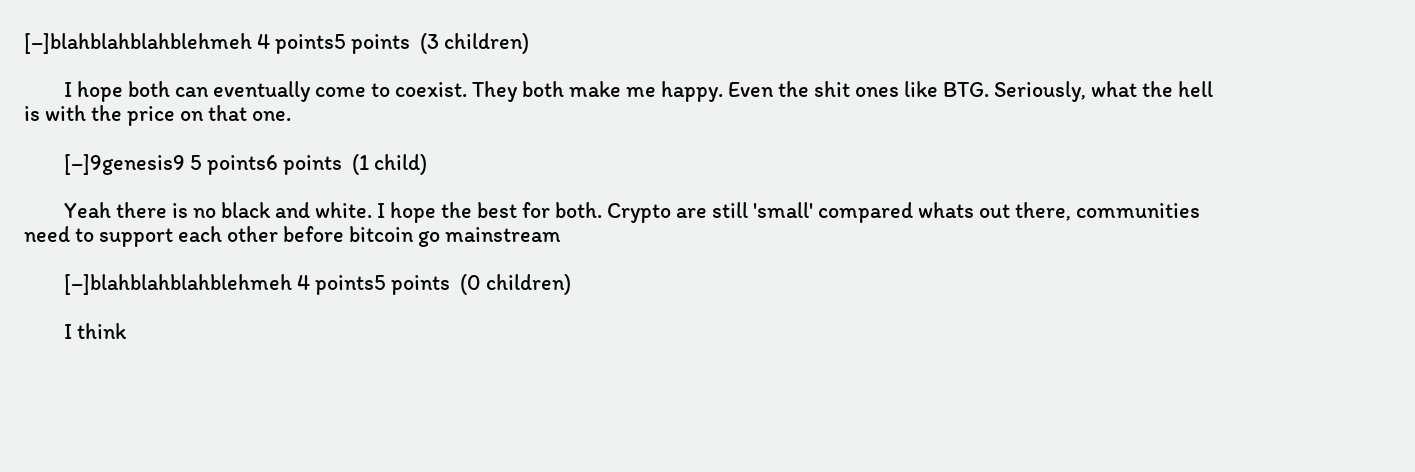[–]blahblahblahblehmeh 4 points5 points  (3 children)

        I hope both can eventually come to coexist. They both make me happy. Even the shit ones like BTG. Seriously, what the hell is with the price on that one.

        [–]9genesis9 5 points6 points  (1 child)

        Yeah there is no black and white. I hope the best for both. Crypto are still 'small' compared whats out there, communities need to support each other before bitcoin go mainstream

        [–]blahblahblahblehmeh 4 points5 points  (0 children)

        I think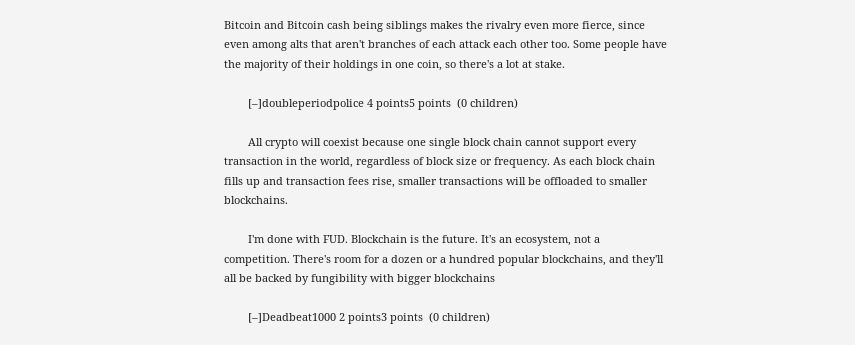Bitcoin and Bitcoin cash being siblings makes the rivalry even more fierce, since even among alts that aren't branches of each attack each other too. Some people have the majority of their holdings in one coin, so there's a lot at stake.

        [–]doubleperiodpolice 4 points5 points  (0 children)

        All crypto will coexist because one single block chain cannot support every transaction in the world, regardless of block size or frequency. As each block chain fills up and transaction fees rise, smaller transactions will be offloaded to smaller blockchains.

        I'm done with FUD. Blockchain is the future. It's an ecosystem, not a competition. There's room for a dozen or a hundred popular blockchains, and they'll all be backed by fungibility with bigger blockchains

        [–]Deadbeat1000 2 points3 points  (0 children)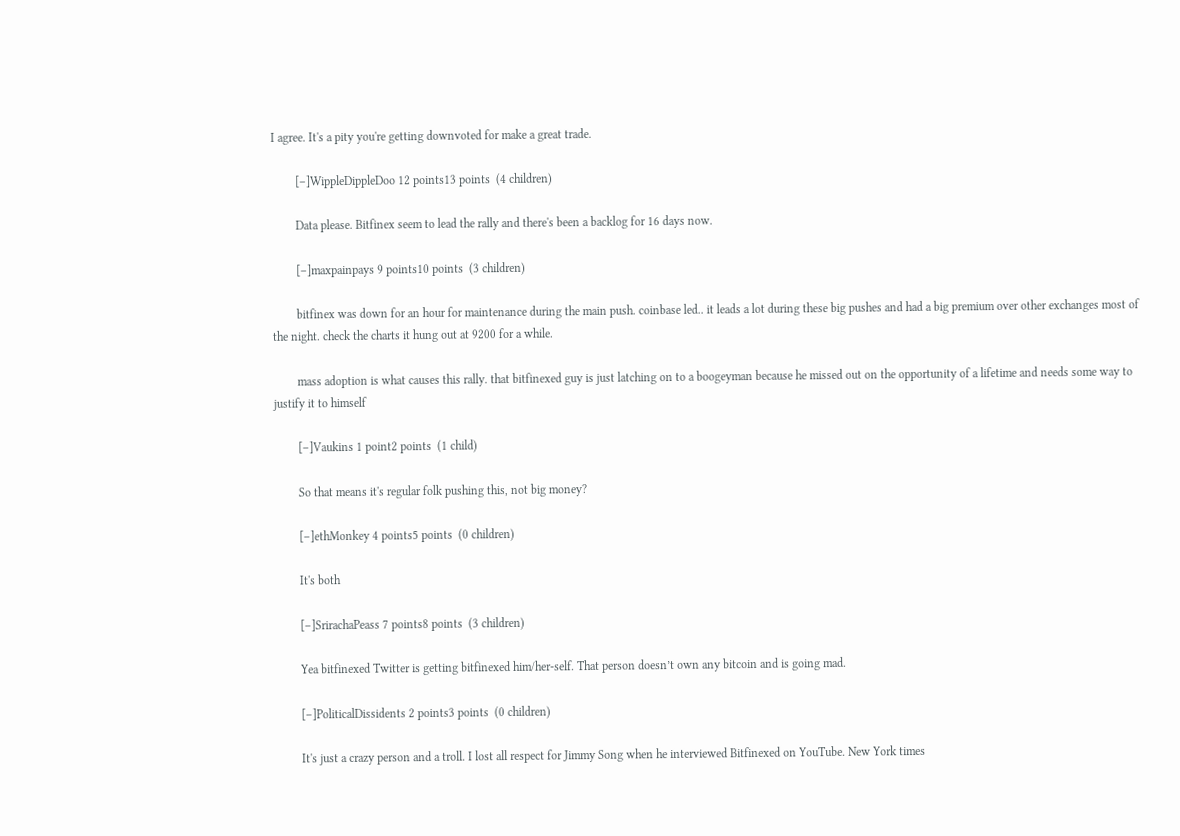I agree. It's a pity you're getting downvoted for make a great trade.

        [–]WippleDippleDoo 12 points13 points  (4 children)

        Data please. Bitfinex seem to lead the rally and there's been a backlog for 16 days now.

        [–]maxpainpays 9 points10 points  (3 children)

        bitfinex was down for an hour for maintenance during the main push. coinbase led.. it leads a lot during these big pushes and had a big premium over other exchanges most of the night. check the charts it hung out at 9200 for a while.

        mass adoption is what causes this rally. that bitfinexed guy is just latching on to a boogeyman because he missed out on the opportunity of a lifetime and needs some way to justify it to himself

        [–]Vaukins 1 point2 points  (1 child)

        So that means it's regular folk pushing this, not big money?

        [–]ethMonkey 4 points5 points  (0 children)

        It's both

        [–]SrirachaPeass 7 points8 points  (3 children)

        Yea bitfinexed Twitter is getting bitfinexed him/her-self. That person doesn’t own any bitcoin and is going mad.

        [–]PoliticalDissidents 2 points3 points  (0 children)

        It's just a crazy person and a troll. I lost all respect for Jimmy Song when he interviewed Bitfinexed on YouTube. New York times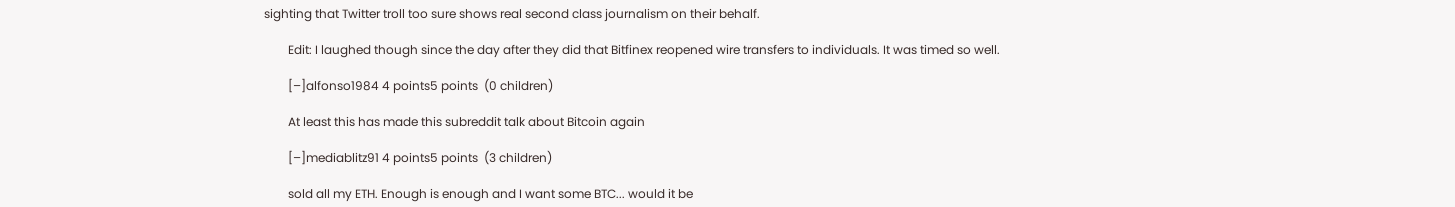sighting that Twitter troll too sure shows real second class journalism on their behalf.

        Edit: I laughed though since the day after they did that Bitfinex reopened wire transfers to individuals. It was timed so well.

        [–]alfonso1984 4 points5 points  (0 children)

        At least this has made this subreddit talk about Bitcoin again

        [–]mediablitz91 4 points5 points  (3 children)

        sold all my ETH. Enough is enough and I want some BTC... would it be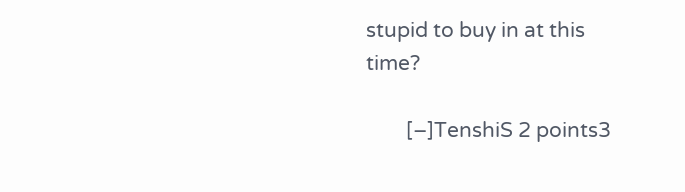stupid to buy in at this time?

        [–]TenshiS 2 points3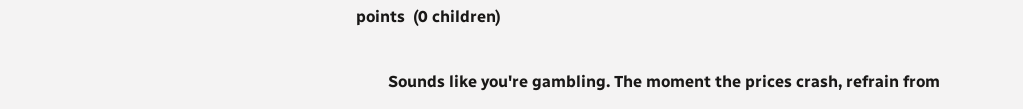points  (0 children)

        Sounds like you're gambling. The moment the prices crash, refrain from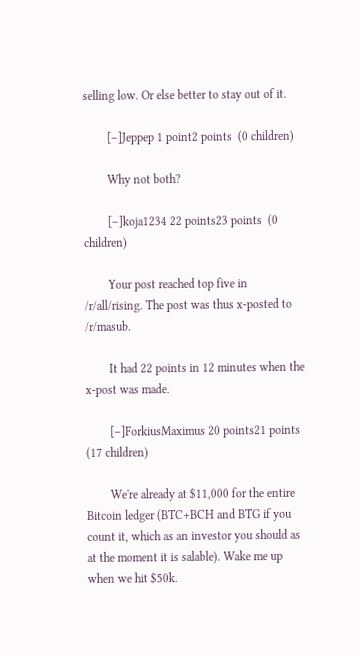selling low. Or else better to stay out of it.

        [–]Jeppep 1 point2 points  (0 children)

        Why not both?

        [–]koja1234 22 points23 points  (0 children)

        Your post reached top five in /r/all/rising. The post was thus x-posted to /r/masub.

        It had 22 points in 12 minutes when the x-post was made.

        [–]ForkiusMaximus 20 points21 points  (17 children)

        We're already at $11,000 for the entire Bitcoin ledger (BTC+BCH and BTG if you count it, which as an investor you should as at the moment it is salable). Wake me up when we hit $50k.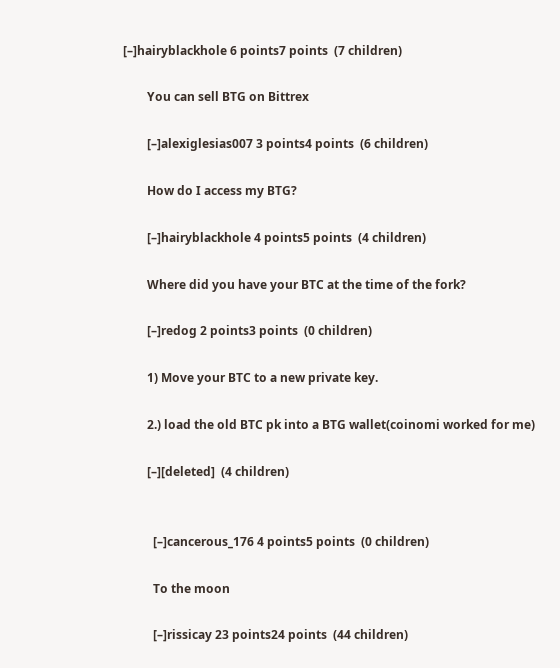[–]hairyblackhole 6 points7 points  (7 children)

        You can sell BTG on Bittrex

        [–]alexiglesias007 3 points4 points  (6 children)

        How do I access my BTG?

        [–]hairyblackhole 4 points5 points  (4 children)

        Where did you have your BTC at the time of the fork?

        [–]redog 2 points3 points  (0 children)

        1) Move your BTC to a new private key.

        2.) load the old BTC pk into a BTG wallet(coinomi worked for me)

        [–][deleted]  (4 children)


          [–]cancerous_176 4 points5 points  (0 children)

          To the moon

          [–]rissicay 23 points24 points  (44 children)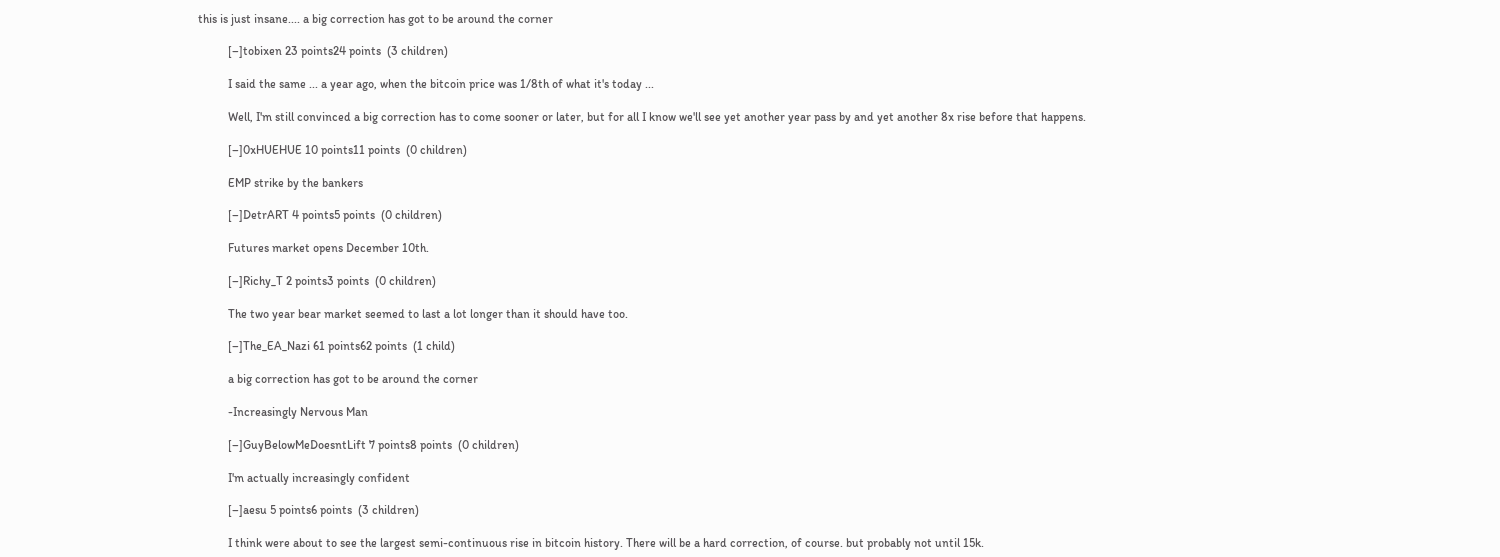this is just insane.... a big correction has got to be around the corner

          [–]tobixen 23 points24 points  (3 children)

          I said the same ... a year ago, when the bitcoin price was 1/8th of what it's today ...

          Well, I'm still convinced a big correction has to come sooner or later, but for all I know we'll see yet another year pass by and yet another 8x rise before that happens.

          [–]0xHUEHUE 10 points11 points  (0 children)

          EMP strike by the bankers

          [–]DetrART 4 points5 points  (0 children)

          Futures market opens December 10th.

          [–]Richy_T 2 points3 points  (0 children)

          The two year bear market seemed to last a lot longer than it should have too.

          [–]The_EA_Nazi 61 points62 points  (1 child)

          a big correction has got to be around the corner

          -Increasingly Nervous Man

          [–]GuyBelowMeDoesntLift 7 points8 points  (0 children)

          I'm actually increasingly confident

          [–]aesu 5 points6 points  (3 children)

          I think were about to see the largest semi-continuous rise in bitcoin history. There will be a hard correction, of course. but probably not until 15k.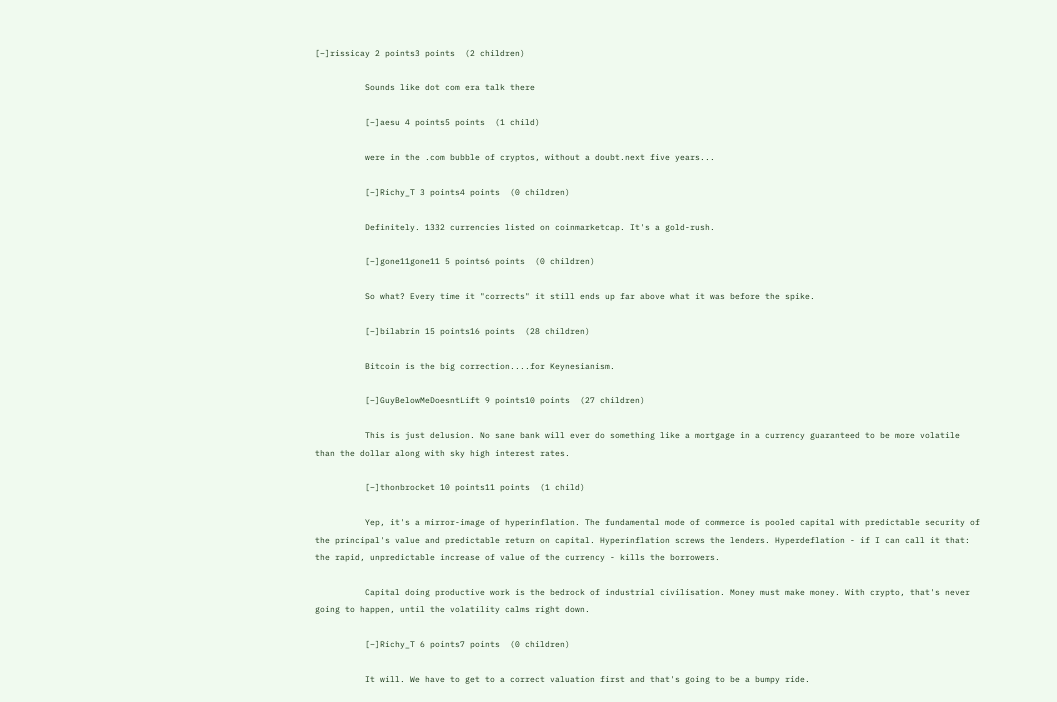[–]rissicay 2 points3 points  (2 children)

          Sounds like dot com era talk there

          [–]aesu 4 points5 points  (1 child)

          were in the .com bubble of cryptos, without a doubt.next five years...

          [–]Richy_T 3 points4 points  (0 children)

          Definitely. 1332 currencies listed on coinmarketcap. It's a gold-rush.

          [–]gone11gone11 5 points6 points  (0 children)

          So what? Every time it "corrects" it still ends up far above what it was before the spike.

          [–]bilabrin 15 points16 points  (28 children)

          Bitcoin is the big correction....for Keynesianism.

          [–]GuyBelowMeDoesntLift 9 points10 points  (27 children)

          This is just delusion. No sane bank will ever do something like a mortgage in a currency guaranteed to be more volatile than the dollar along with sky high interest rates.

          [–]thonbrocket 10 points11 points  (1 child)

          Yep, it's a mirror-image of hyperinflation. The fundamental mode of commerce is pooled capital with predictable security of the principal's value and predictable return on capital. Hyperinflation screws the lenders. Hyperdeflation - if I can call it that: the rapid, unpredictable increase of value of the currency - kills the borrowers.

          Capital doing productive work is the bedrock of industrial civilisation. Money must make money. With crypto, that's never going to happen, until the volatility calms right down.

          [–]Richy_T 6 points7 points  (0 children)

          It will. We have to get to a correct valuation first and that's going to be a bumpy ride.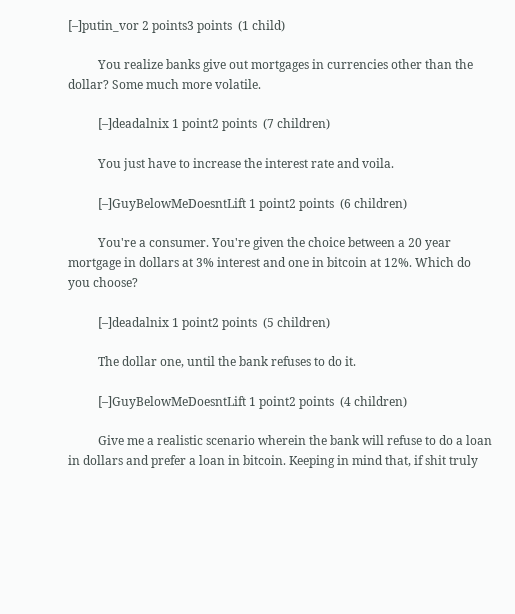[–]putin_vor 2 points3 points  (1 child)

          You realize banks give out mortgages in currencies other than the dollar? Some much more volatile.

          [–]deadalnix 1 point2 points  (7 children)

          You just have to increase the interest rate and voila.

          [–]GuyBelowMeDoesntLift 1 point2 points  (6 children)

          You're a consumer. You're given the choice between a 20 year mortgage in dollars at 3% interest and one in bitcoin at 12%. Which do you choose?

          [–]deadalnix 1 point2 points  (5 children)

          The dollar one, until the bank refuses to do it.

          [–]GuyBelowMeDoesntLift 1 point2 points  (4 children)

          Give me a realistic scenario wherein the bank will refuse to do a loan in dollars and prefer a loan in bitcoin. Keeping in mind that, if shit truly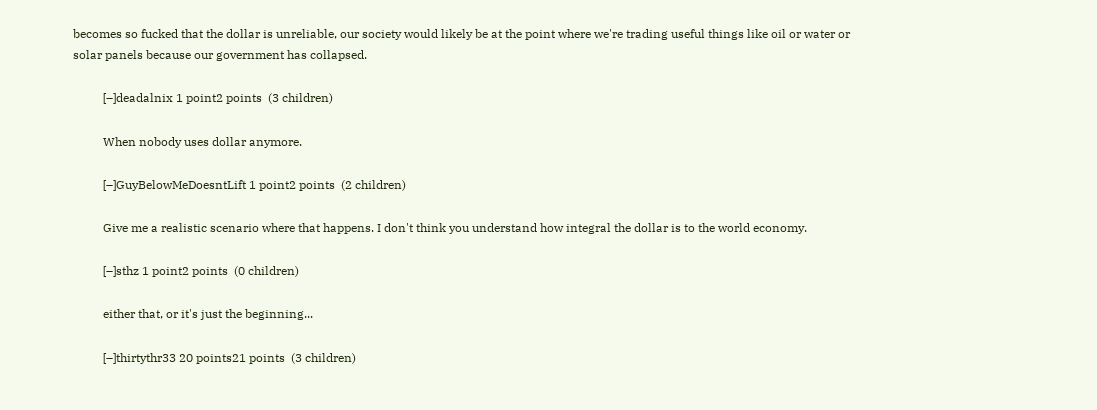becomes so fucked that the dollar is unreliable, our society would likely be at the point where we're trading useful things like oil or water or solar panels because our government has collapsed.

          [–]deadalnix 1 point2 points  (3 children)

          When nobody uses dollar anymore.

          [–]GuyBelowMeDoesntLift 1 point2 points  (2 children)

          Give me a realistic scenario where that happens. I don't think you understand how integral the dollar is to the world economy.

          [–]sthz 1 point2 points  (0 children)

          either that, or it's just the beginning...

          [–]thirtythr33 20 points21 points  (3 children)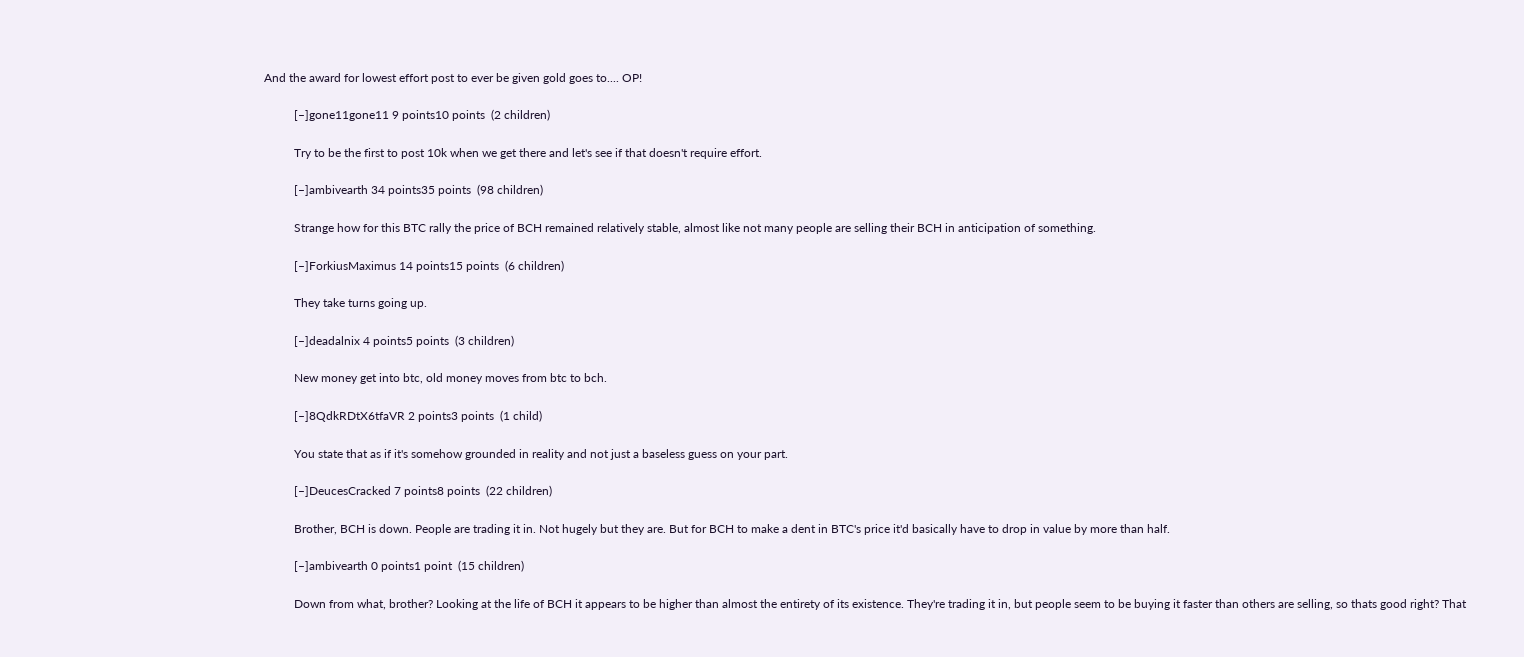And the award for lowest effort post to ever be given gold goes to.... OP!

          [–]gone11gone11 9 points10 points  (2 children)

          Try to be the first to post 10k when we get there and let's see if that doesn't require effort.

          [–]ambivearth 34 points35 points  (98 children)

          Strange how for this BTC rally the price of BCH remained relatively stable, almost like not many people are selling their BCH in anticipation of something.

          [–]ForkiusMaximus 14 points15 points  (6 children)

          They take turns going up.

          [–]deadalnix 4 points5 points  (3 children)

          New money get into btc, old money moves from btc to bch.

          [–]8QdkRDtX6tfaVR 2 points3 points  (1 child)

          You state that as if it's somehow grounded in reality and not just a baseless guess on your part.

          [–]DeucesCracked 7 points8 points  (22 children)

          Brother, BCH is down. People are trading it in. Not hugely but they are. But for BCH to make a dent in BTC's price it'd basically have to drop in value by more than half.

          [–]ambivearth 0 points1 point  (15 children)

          Down from what, brother? Looking at the life of BCH it appears to be higher than almost the entirety of its existence. They're trading it in, but people seem to be buying it faster than others are selling, so thats good right? That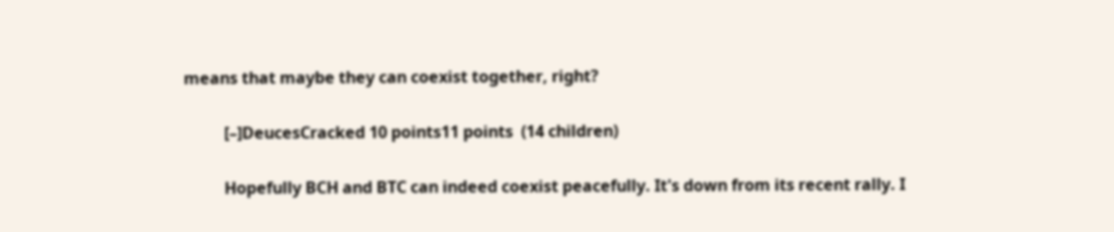means that maybe they can coexist together, right?

          [–]DeucesCracked 10 points11 points  (14 children)

          Hopefully BCH and BTC can indeed coexist peacefully. It's down from its recent rally. I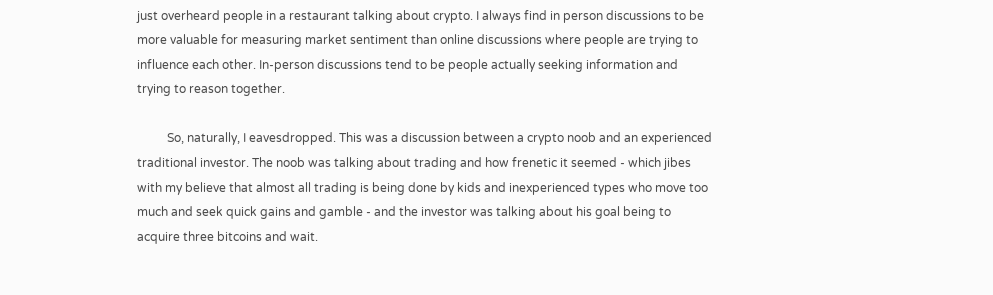just overheard people in a restaurant talking about crypto. I always find in person discussions to be more valuable for measuring market sentiment than online discussions where people are trying to influence each other. In-person discussions tend to be people actually seeking information and trying to reason together.

          So, naturally, I eavesdropped. This was a discussion between a crypto noob and an experienced traditional investor. The noob was talking about trading and how frenetic it seemed - which jibes with my believe that almost all trading is being done by kids and inexperienced types who move too much and seek quick gains and gamble - and the investor was talking about his goal being to acquire three bitcoins and wait.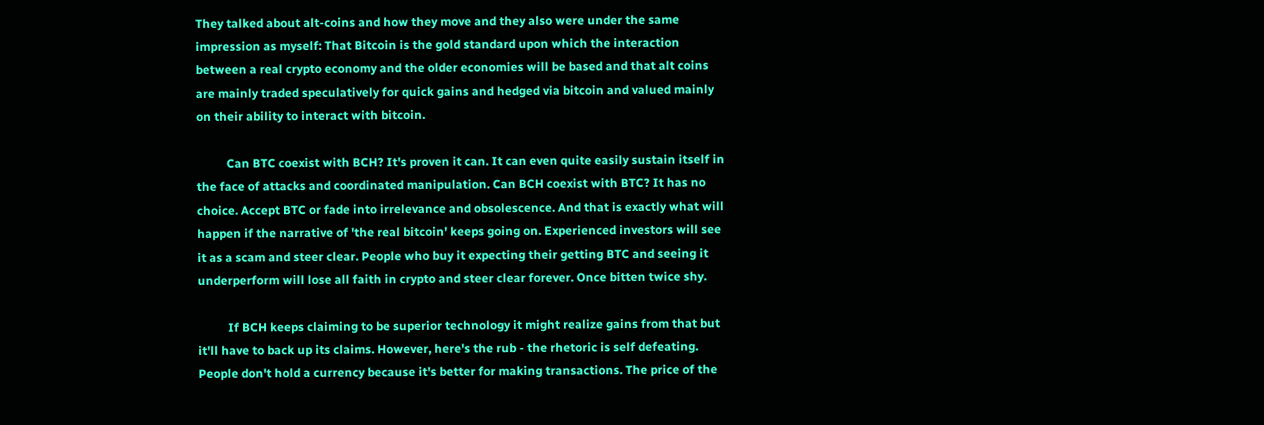They talked about alt-coins and how they move and they also were under the same impression as myself: That Bitcoin is the gold standard upon which the interaction between a real crypto economy and the older economies will be based and that alt coins are mainly traded speculatively for quick gains and hedged via bitcoin and valued mainly on their ability to interact with bitcoin.

          Can BTC coexist with BCH? It's proven it can. It can even quite easily sustain itself in the face of attacks and coordinated manipulation. Can BCH coexist with BTC? It has no choice. Accept BTC or fade into irrelevance and obsolescence. And that is exactly what will happen if the narrative of 'the real bitcoin' keeps going on. Experienced investors will see it as a scam and steer clear. People who buy it expecting their getting BTC and seeing it underperform will lose all faith in crypto and steer clear forever. Once bitten twice shy.

          If BCH keeps claiming to be superior technology it might realize gains from that but it'll have to back up its claims. However, here's the rub - the rhetoric is self defeating. People don't hold a currency because it's better for making transactions. The price of the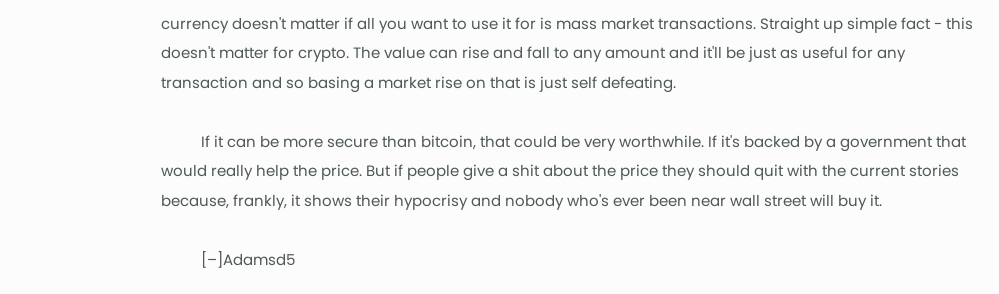currency doesn't matter if all you want to use it for is mass market transactions. Straight up simple fact - this doesn't matter for crypto. The value can rise and fall to any amount and it'll be just as useful for any transaction and so basing a market rise on that is just self defeating.

          If it can be more secure than bitcoin, that could be very worthwhile. If it's backed by a government that would really help the price. But if people give a shit about the price they should quit with the current stories because, frankly, it shows their hypocrisy and nobody who's ever been near wall street will buy it.

          [–]Adamsd5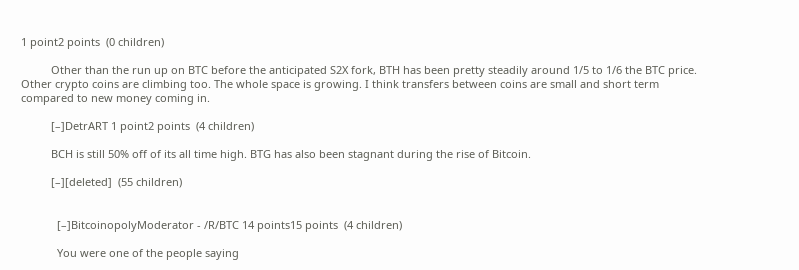1 point2 points  (0 children)

          Other than the run up on BTC before the anticipated S2X fork, BTH has been pretty steadily around 1/5 to 1/6 the BTC price. Other crypto coins are climbing too. The whole space is growing. I think transfers between coins are small and short term compared to new money coming in.

          [–]DetrART 1 point2 points  (4 children)

          BCH is still 50% off of its all time high. BTG has also been stagnant during the rise of Bitcoin.

          [–][deleted]  (55 children)


            [–]BitcoinopolyModerator - /R/BTC 14 points15 points  (4 children)

            You were one of the people saying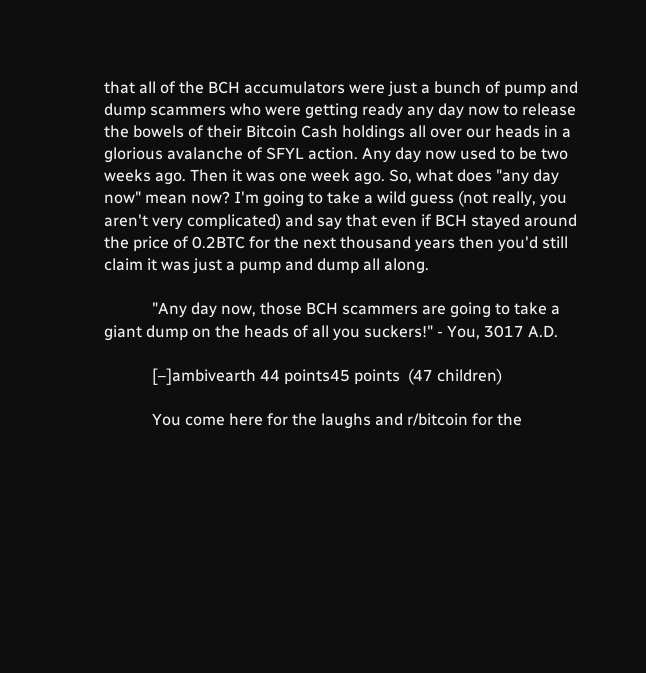that all of the BCH accumulators were just a bunch of pump and dump scammers who were getting ready any day now to release the bowels of their Bitcoin Cash holdings all over our heads in a glorious avalanche of SFYL action. Any day now used to be two weeks ago. Then it was one week ago. So, what does "any day now" mean now? I'm going to take a wild guess (not really, you aren't very complicated) and say that even if BCH stayed around the price of 0.2BTC for the next thousand years then you'd still claim it was just a pump and dump all along.

            "Any day now, those BCH scammers are going to take a giant dump on the heads of all you suckers!" - You, 3017 A.D.

            [–]ambivearth 44 points45 points  (47 children)

            You come here for the laughs and r/bitcoin for the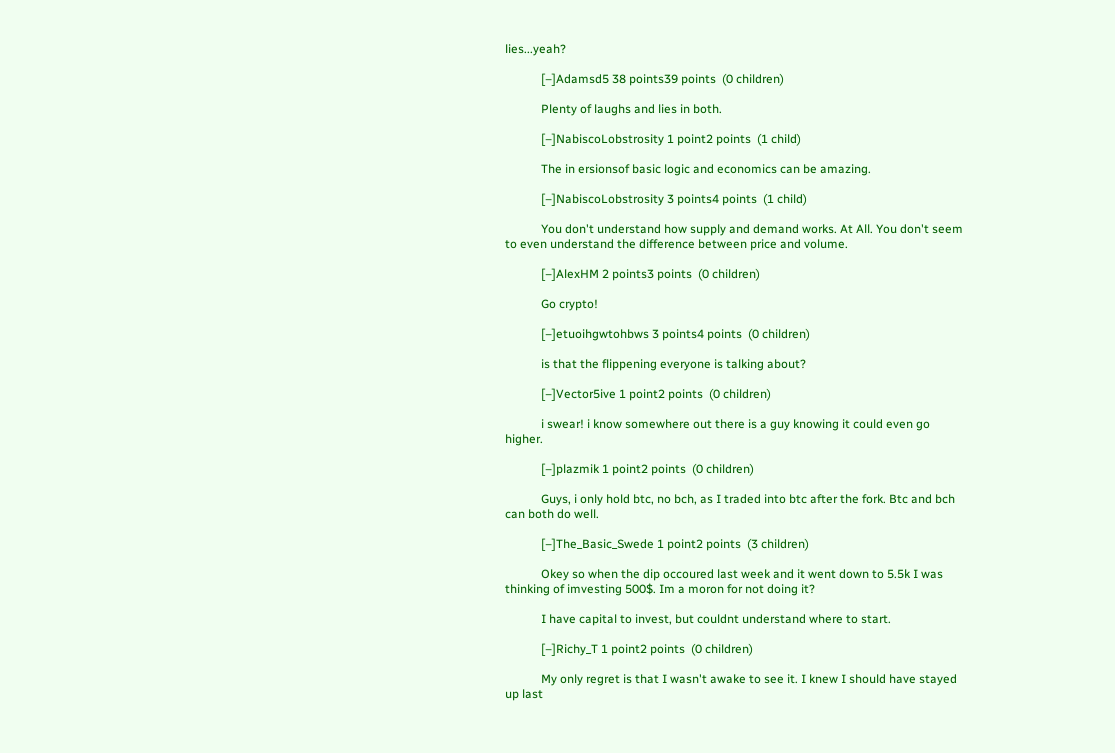lies...yeah?

            [–]Adamsd5 38 points39 points  (0 children)

            Plenty of laughs and lies in both.

            [–]NabiscoLobstrosity 1 point2 points  (1 child)

            The in ersionsof basic logic and economics can be amazing.

            [–]NabiscoLobstrosity 3 points4 points  (1 child)

            You don't understand how supply and demand works. At All. You don't seem to even understand the difference between price and volume.

            [–]AlexHM 2 points3 points  (0 children)

            Go crypto!

            [–]etuoihgwtohbws 3 points4 points  (0 children)

            is that the flippening everyone is talking about?

            [–]Vector5ive 1 point2 points  (0 children)

            i swear! i know somewhere out there is a guy knowing it could even go higher.

            [–]plazmik 1 point2 points  (0 children)

            Guys, i only hold btc, no bch, as I traded into btc after the fork. Btc and bch can both do well.

            [–]The_Basic_Swede 1 point2 points  (3 children)

            Okey so when the dip occoured last week and it went down to 5.5k I was thinking of imvesting 500$. Im a moron for not doing it?

            I have capital to invest, but couldnt understand where to start.

            [–]Richy_T 1 point2 points  (0 children)

            My only regret is that I wasn't awake to see it. I knew I should have stayed up last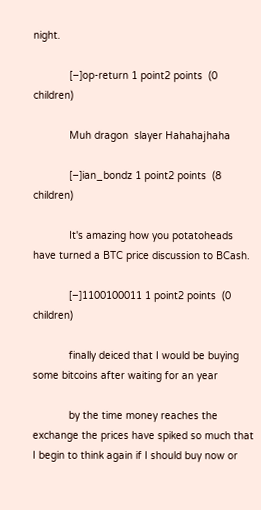night.

            [–]op-return 1 point2 points  (0 children)

            Muh dragon  slayer Hahahajhaha

            [–]ian_bondz 1 point2 points  (8 children)

            It's amazing how you potatoheads have turned a BTC price discussion to BCash.

            [–]1100100011 1 point2 points  (0 children)

            finally deiced that I would be buying some bitcoins after waiting for an year

            by the time money reaches the exchange the prices have spiked so much that I begin to think again if I should buy now or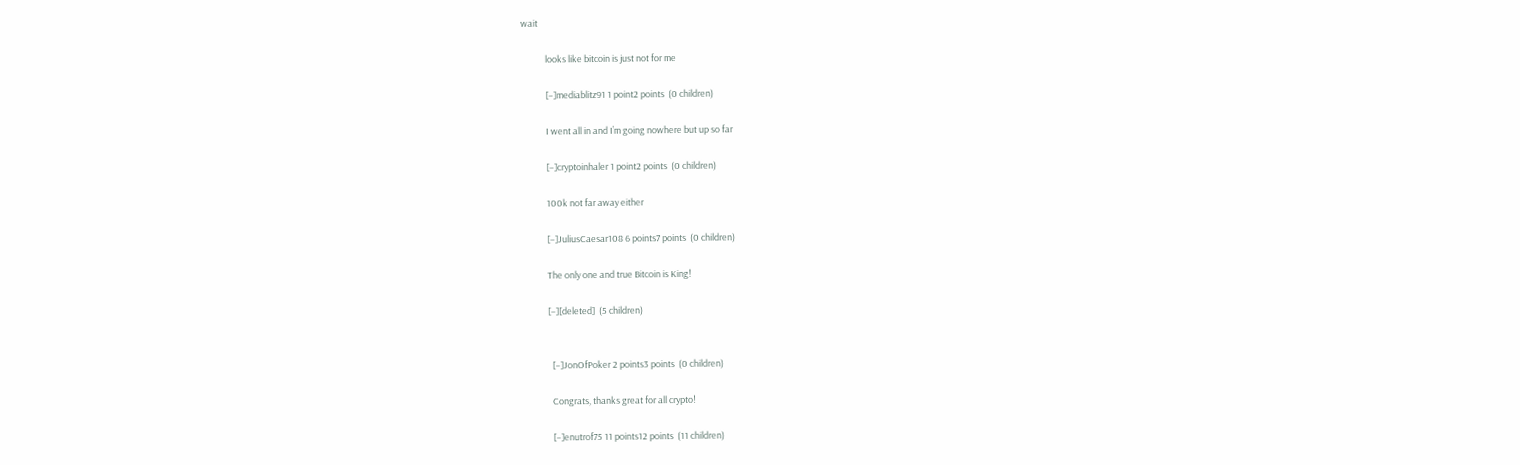wait

            looks like bitcoin is just not for me

            [–]mediablitz91 1 point2 points  (0 children)

            I went all in and I’m going nowhere but up so far

            [–]cryptoinhaler 1 point2 points  (0 children)

            100k not far away either

            [–]JuliusCaesar108 6 points7 points  (0 children)

            The only one and true Bitcoin is King!

            [–][deleted]  (5 children)


              [–]JonOfPoker 2 points3 points  (0 children)

              Congrats, thanks great for all crypto!

              [–]enutrof75 11 points12 points  (11 children)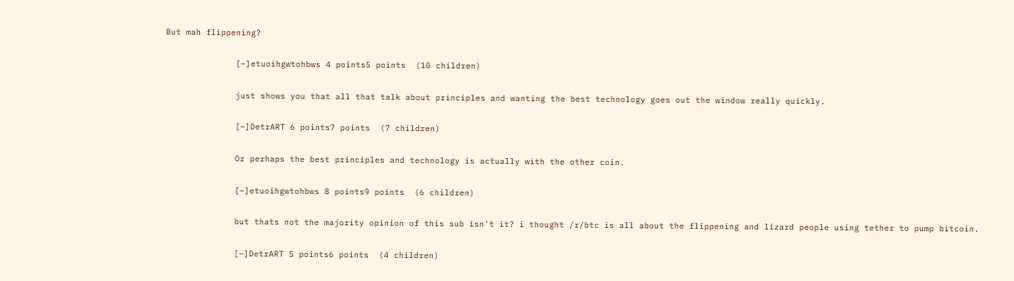But mah flippening?

              [–]etuoihgwtohbws 4 points5 points  (10 children)

              just shows you that all that talk about principles and wanting the best technology goes out the window really quickly.

              [–]DetrART 6 points7 points  (7 children)

              Or perhaps the best principles and technology is actually with the other coin.

              [–]etuoihgwtohbws 8 points9 points  (6 children)

              but thats not the majority opinion of this sub isn't it? i thought /r/btc is all about the flippening and lizard people using tether to pump bitcoin.

              [–]DetrART 5 points6 points  (4 children)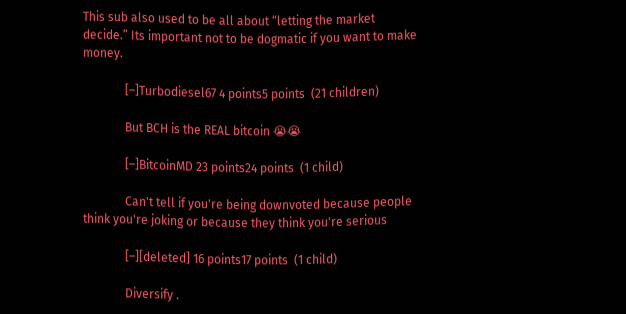This sub also used to be all about “letting the market decide.” Its important not to be dogmatic if you want to make money.

              [–]Turbodiesel67 4 points5 points  (21 children)

              But BCH is the REAL bitcoin 😭😭

              [–]BitcoinMD 23 points24 points  (1 child)

              Can't tell if you're being downvoted because people think you're joking or because they think you're serious

              [–][deleted] 16 points17 points  (1 child)

              Diversify .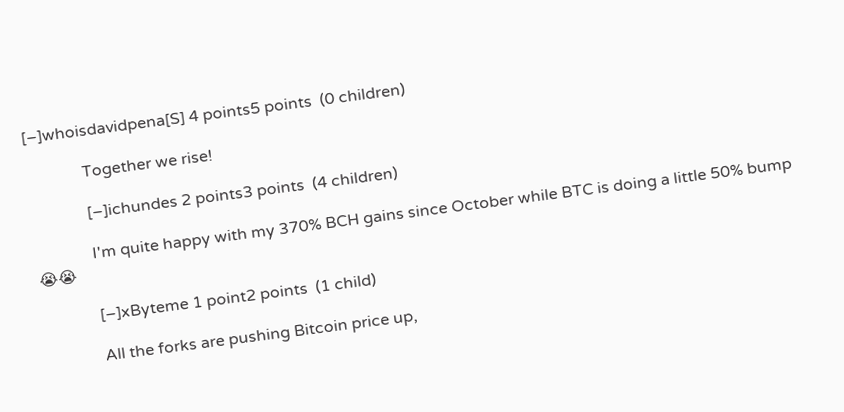[–]whoisdavidpena[S] 4 points5 points  (0 children)

              Together we rise!

              [–]ichundes 2 points3 points  (4 children)

              I'm quite happy with my 370% BCH gains since October while BTC is doing a little 50% bump 😭😭

              [–]xByteme 1 point2 points  (1 child)

              All the forks are pushing Bitcoin price up,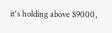it's holding above $9000,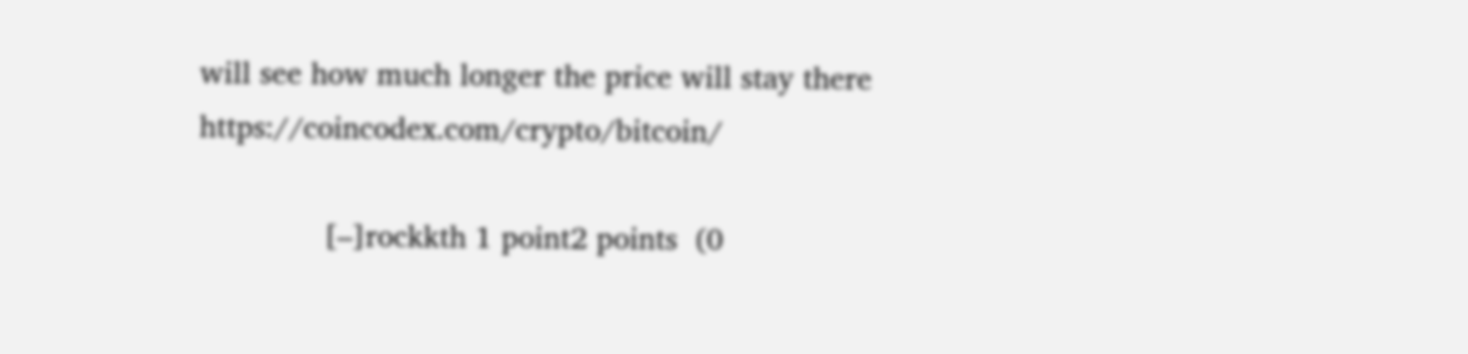will see how much longer the price will stay there https://coincodex.com/crypto/bitcoin/

              [–]rockkth 1 point2 points  (0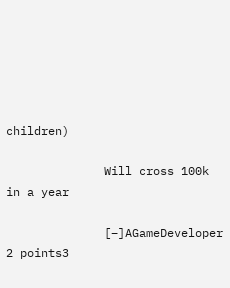children)

              Will cross 100k in a year

              [–]AGameDeveloper 2 points3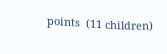points  (11 children)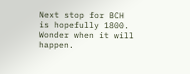Next stop for BCH is hopefully 1800. Wonder when it will happen.